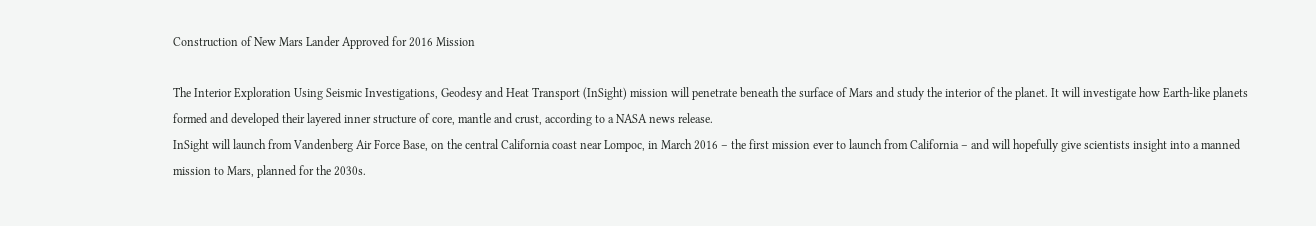Construction of New Mars Lander Approved for 2016 Mission

The Interior Exploration Using Seismic Investigations, Geodesy and Heat Transport (InSight) mission will penetrate beneath the surface of Mars and study the interior of the planet. It will investigate how Earth-like planets formed and developed their layered inner structure of core, mantle and crust, according to a NASA news release.
InSight will launch from Vandenberg Air Force Base, on the central California coast near Lompoc, in March 2016 – the first mission ever to launch from California – and will hopefully give scientists insight into a manned mission to Mars, planned for the 2030s.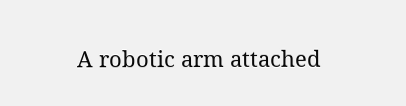A robotic arm attached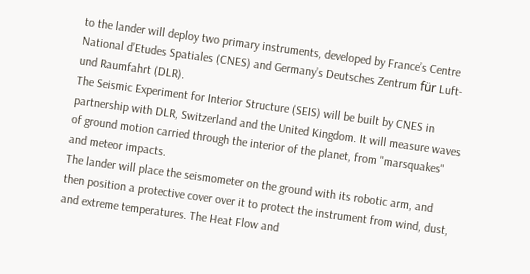to the lander will deploy two primary instruments, developed by France’s Centre National d’Etudes Spatiales (CNES) and Germany’s Deutsches Zentrum für Luft- und Raumfahrt (DLR).
The Seismic Experiment for Interior Structure (SEIS) will be built by CNES in partnership with DLR, Switzerland and the United Kingdom. It will measure waves of ground motion carried through the interior of the planet, from "marsquakes" and meteor impacts.
The lander will place the seismometer on the ground with its robotic arm, and then position a protective cover over it to protect the instrument from wind, dust, and extreme temperatures. The Heat Flow and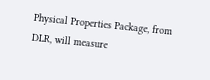Physical Properties Package, from DLR, will measure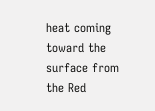heat coming toward the surface from the Red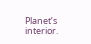Planet’s interior.